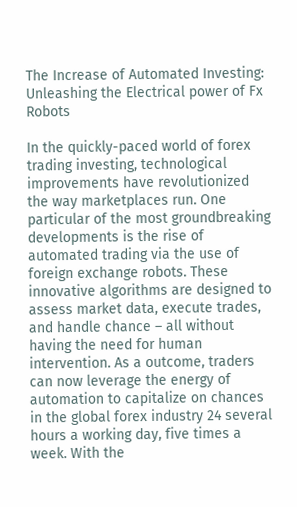The Increase of Automated Investing: Unleashing the Electrical power of Fx Robots

In the quickly-paced world of forex trading investing, technological improvements have revolutionized the way marketplaces run. One particular of the most groundbreaking developments is the rise of automated trading via the use of foreign exchange robots. These innovative algorithms are designed to assess market data, execute trades, and handle chance – all without having the need for human intervention. As a outcome, traders can now leverage the energy of automation to capitalize on chances in the global forex industry 24 several hours a working day, five times a week. With the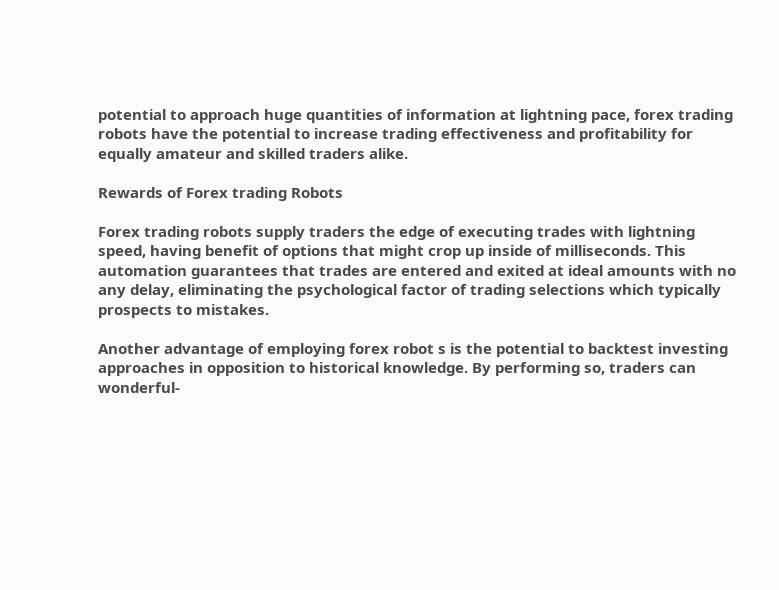potential to approach huge quantities of information at lightning pace, forex trading robots have the potential to increase trading effectiveness and profitability for equally amateur and skilled traders alike.

Rewards of Forex trading Robots

Forex trading robots supply traders the edge of executing trades with lightning speed, having benefit of options that might crop up inside of milliseconds. This automation guarantees that trades are entered and exited at ideal amounts with no any delay, eliminating the psychological factor of trading selections which typically prospects to mistakes.

Another advantage of employing forex robot s is the potential to backtest investing approaches in opposition to historical knowledge. By performing so, traders can wonderful-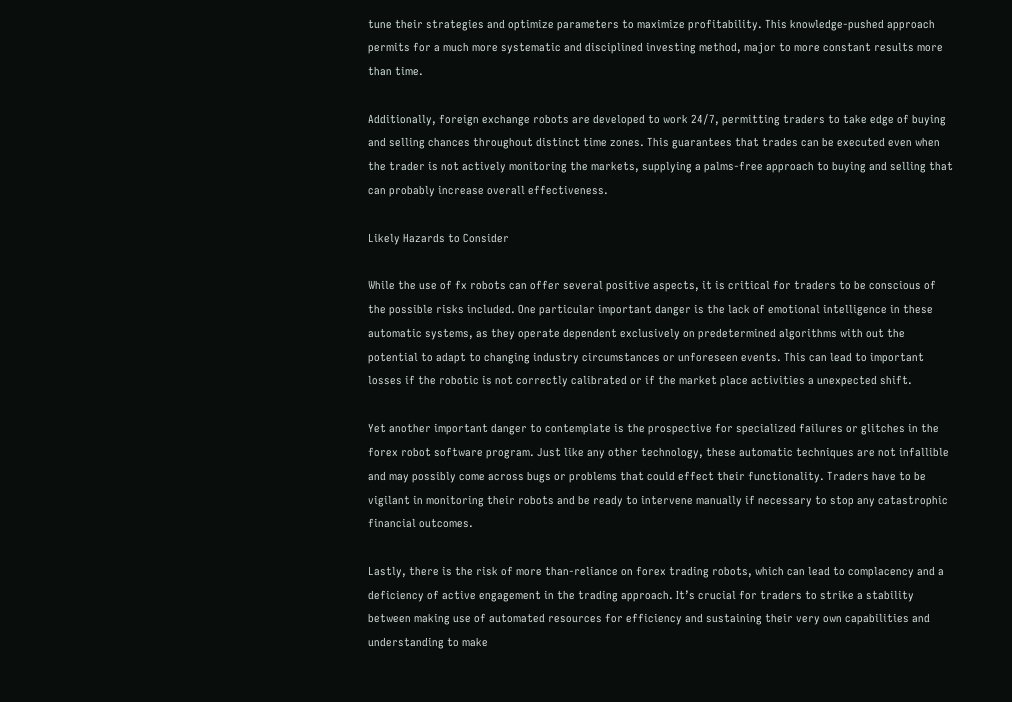tune their strategies and optimize parameters to maximize profitability. This knowledge-pushed approach permits for a much more systematic and disciplined investing method, major to more constant results more than time.

Additionally, foreign exchange robots are developed to work 24/7, permitting traders to take edge of buying and selling chances throughout distinct time zones. This guarantees that trades can be executed even when the trader is not actively monitoring the markets, supplying a palms-free approach to buying and selling that can probably increase overall effectiveness.

Likely Hazards to Consider

While the use of fx robots can offer several positive aspects, it is critical for traders to be conscious of the possible risks included. One particular important danger is the lack of emotional intelligence in these automatic systems, as they operate dependent exclusively on predetermined algorithms with out the potential to adapt to changing industry circumstances or unforeseen events. This can lead to important losses if the robotic is not correctly calibrated or if the market place activities a unexpected shift.

Yet another important danger to contemplate is the prospective for specialized failures or glitches in the forex robot software program. Just like any other technology, these automatic techniques are not infallible and may possibly come across bugs or problems that could effect their functionality. Traders have to be vigilant in monitoring their robots and be ready to intervene manually if necessary to stop any catastrophic financial outcomes.

Lastly, there is the risk of more than-reliance on forex trading robots, which can lead to complacency and a deficiency of active engagement in the trading approach. It’s crucial for traders to strike a stability between making use of automated resources for efficiency and sustaining their very own capabilities and understanding to make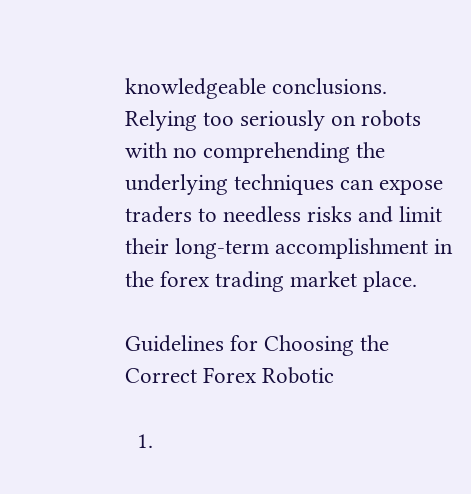knowledgeable conclusions. Relying too seriously on robots with no comprehending the underlying techniques can expose traders to needless risks and limit their long-term accomplishment in the forex trading market place.

Guidelines for Choosing the Correct Forex Robotic

  1.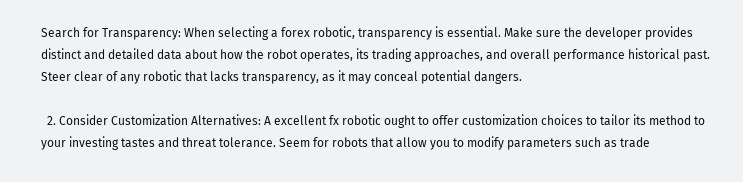Search for Transparency: When selecting a forex robotic, transparency is essential. Make sure the developer provides distinct and detailed data about how the robot operates, its trading approaches, and overall performance historical past. Steer clear of any robotic that lacks transparency, as it may conceal potential dangers.

  2. Consider Customization Alternatives: A excellent fx robotic ought to offer customization choices to tailor its method to your investing tastes and threat tolerance. Seem for robots that allow you to modify parameters such as trade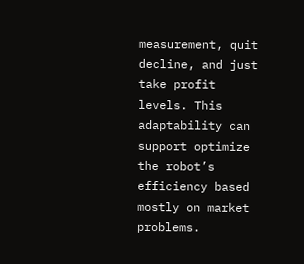measurement, quit decline, and just take profit levels. This adaptability can support optimize the robot’s efficiency based mostly on market problems.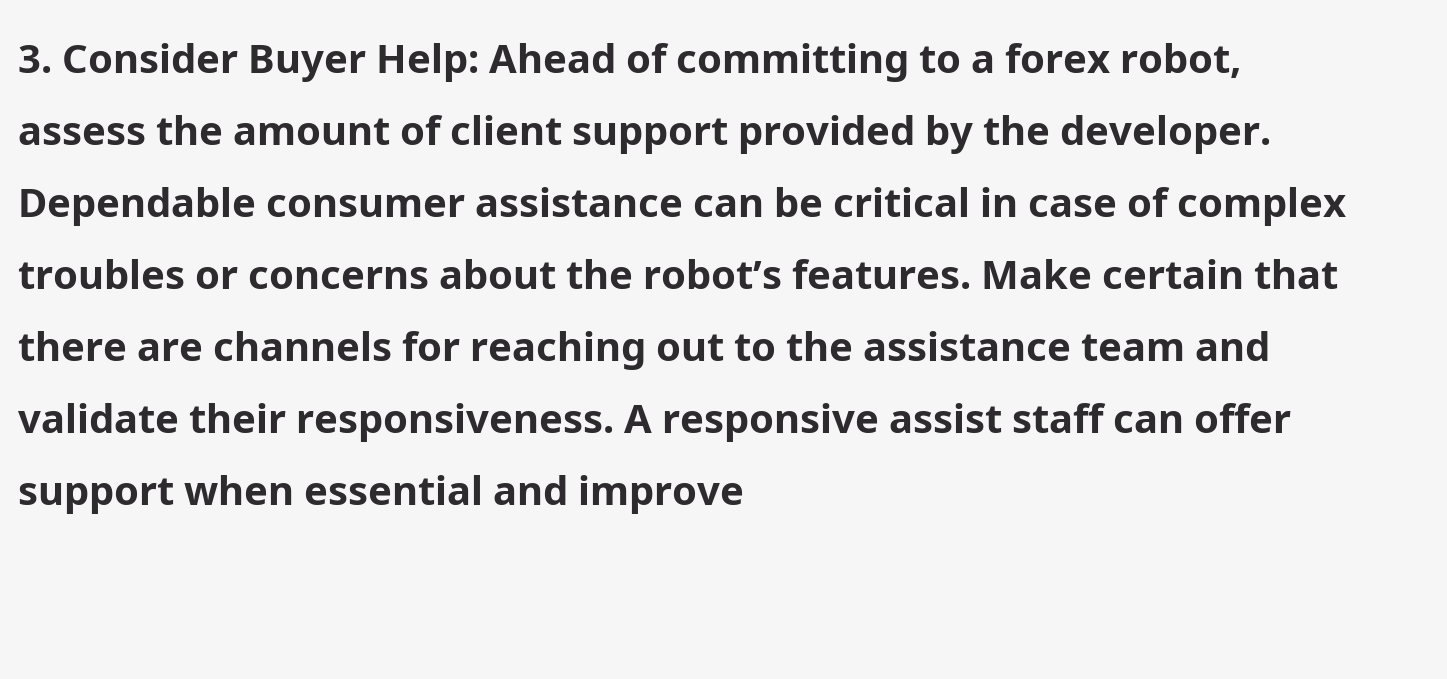3. Consider Buyer Help: Ahead of committing to a forex robot, assess the amount of client support provided by the developer. Dependable consumer assistance can be critical in case of complex troubles or concerns about the robot’s features. Make certain that there are channels for reaching out to the assistance team and validate their responsiveness. A responsive assist staff can offer support when essential and improve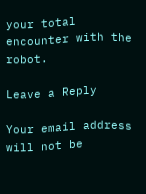your total encounter with the robot.

Leave a Reply

Your email address will not be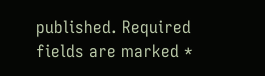published. Required fields are marked *